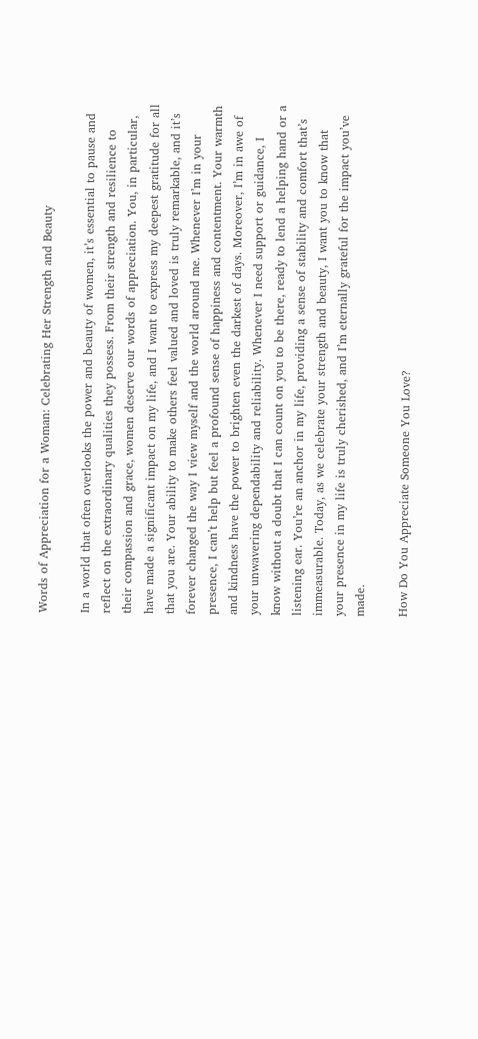Words of Appreciation for a Woman: Celebrating Her Strength and Beauty

In a world that often overlooks the power and beauty of women, it’s essential to pause and reflect on the extraordinary qualities they possess. From their strength and resilience to their compassion and grace, women deserve our words of appreciation. You, in particular, have made a significant impact on my life, and I want to express my deepest gratitude for all that you are. Your ability to make others feel valued and loved is truly remarkable, and it’s forever changed the way I view myself and the world around me. Whenever I’m in your presence, I can’t help but feel a profound sense of happiness and contentment. Your warmth and kindness have the power to brighten even the darkest of days. Moreover, I’m in awe of your unwavering dependability and reliability. Whenever I need support or guidance, I know without a doubt that I can count on you to be there, ready to lend a helping hand or a listening ear. You’re an anchor in my life, providing a sense of stability and comfort that’s immeasurable. Today, as we celebrate your strength and beauty, I want you to know that your presence in my life is truly cherished, and I’m eternally grateful for the impact you’ve made.

How Do You Appreciate Someone You Love?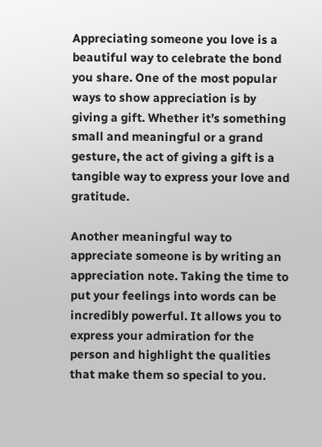Appreciating someone you love is a beautiful way to celebrate the bond you share. One of the most popular ways to show appreciation is by giving a gift. Whether it’s something small and meaningful or a grand gesture, the act of giving a gift is a tangible way to express your love and gratitude.

Another meaningful way to appreciate someone is by writing an appreciation note. Taking the time to put your feelings into words can be incredibly powerful. It allows you to express your admiration for the person and highlight the qualities that make them so special to you.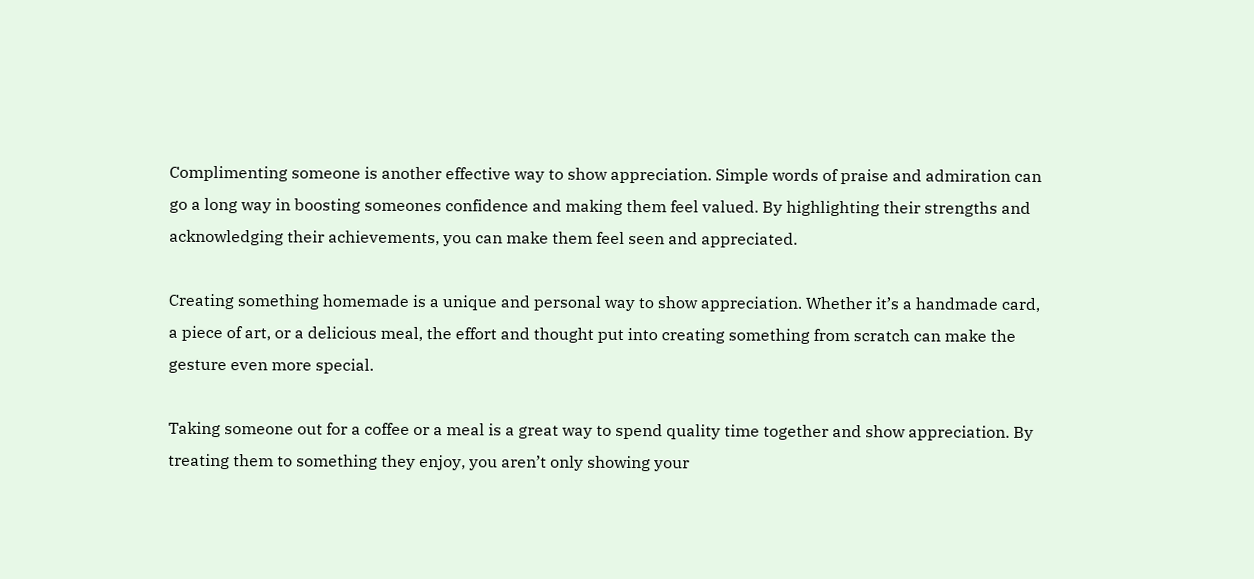Complimenting someone is another effective way to show appreciation. Simple words of praise and admiration can go a long way in boosting someones confidence and making them feel valued. By highlighting their strengths and acknowledging their achievements, you can make them feel seen and appreciated.

Creating something homemade is a unique and personal way to show appreciation. Whether it’s a handmade card, a piece of art, or a delicious meal, the effort and thought put into creating something from scratch can make the gesture even more special.

Taking someone out for a coffee or a meal is a great way to spend quality time together and show appreciation. By treating them to something they enjoy, you aren’t only showing your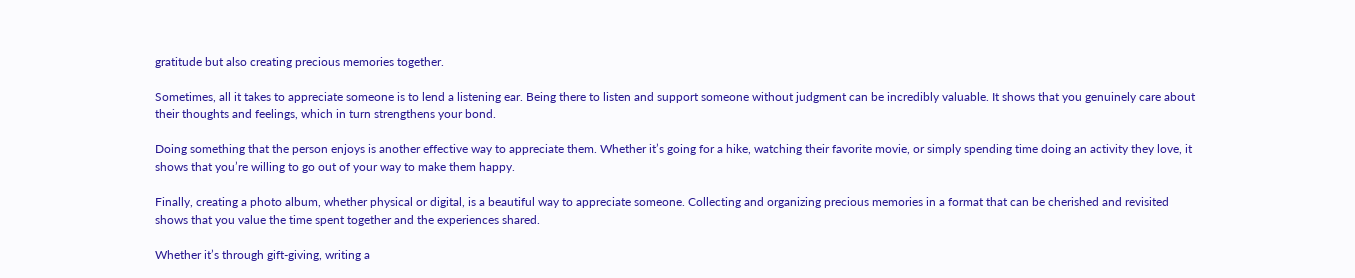gratitude but also creating precious memories together.

Sometimes, all it takes to appreciate someone is to lend a listening ear. Being there to listen and support someone without judgment can be incredibly valuable. It shows that you genuinely care about their thoughts and feelings, which in turn strengthens your bond.

Doing something that the person enjoys is another effective way to appreciate them. Whether it’s going for a hike, watching their favorite movie, or simply spending time doing an activity they love, it shows that you’re willing to go out of your way to make them happy.

Finally, creating a photo album, whether physical or digital, is a beautiful way to appreciate someone. Collecting and organizing precious memories in a format that can be cherished and revisited shows that you value the time spent together and the experiences shared.

Whether it’s through gift-giving, writing a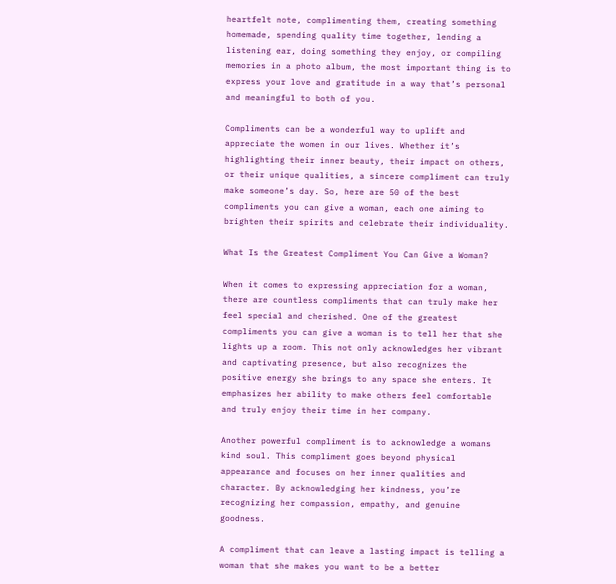heartfelt note, complimenting them, creating something homemade, spending quality time together, lending a listening ear, doing something they enjoy, or compiling memories in a photo album, the most important thing is to express your love and gratitude in a way that’s personal and meaningful to both of you.

Compliments can be a wonderful way to uplift and appreciate the women in our lives. Whether it’s highlighting their inner beauty, their impact on others, or their unique qualities, a sincere compliment can truly make someone’s day. So, here are 50 of the best compliments you can give a woman, each one aiming to brighten their spirits and celebrate their individuality.

What Is the Greatest Compliment You Can Give a Woman?

When it comes to expressing appreciation for a woman, there are countless compliments that can truly make her feel special and cherished. One of the greatest compliments you can give a woman is to tell her that she lights up a room. This not only acknowledges her vibrant and captivating presence, but also recognizes the positive energy she brings to any space she enters. It emphasizes her ability to make others feel comfortable and truly enjoy their time in her company.

Another powerful compliment is to acknowledge a womans kind soul. This compliment goes beyond physical appearance and focuses on her inner qualities and character. By acknowledging her kindness, you’re recognizing her compassion, empathy, and genuine goodness.

A compliment that can leave a lasting impact is telling a woman that she makes you want to be a better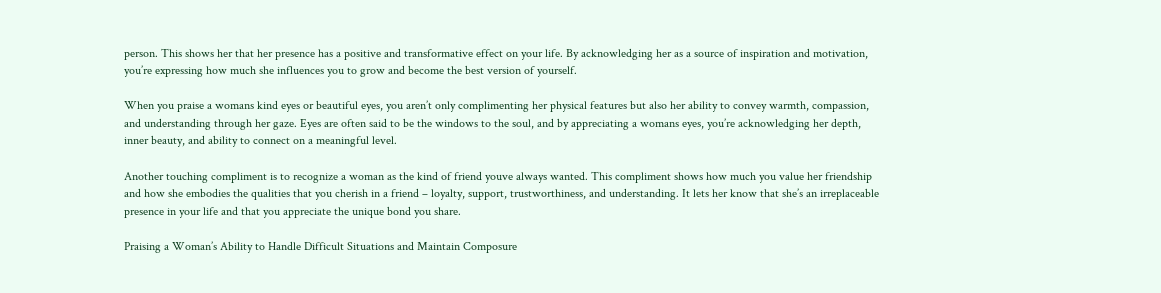person. This shows her that her presence has a positive and transformative effect on your life. By acknowledging her as a source of inspiration and motivation, you’re expressing how much she influences you to grow and become the best version of yourself.

When you praise a womans kind eyes or beautiful eyes, you aren’t only complimenting her physical features but also her ability to convey warmth, compassion, and understanding through her gaze. Eyes are often said to be the windows to the soul, and by appreciating a womans eyes, you’re acknowledging her depth, inner beauty, and ability to connect on a meaningful level.

Another touching compliment is to recognize a woman as the kind of friend youve always wanted. This compliment shows how much you value her friendship and how she embodies the qualities that you cherish in a friend – loyalty, support, trustworthiness, and understanding. It lets her know that she’s an irreplaceable presence in your life and that you appreciate the unique bond you share.

Praising a Woman’s Ability to Handle Difficult Situations and Maintain Composure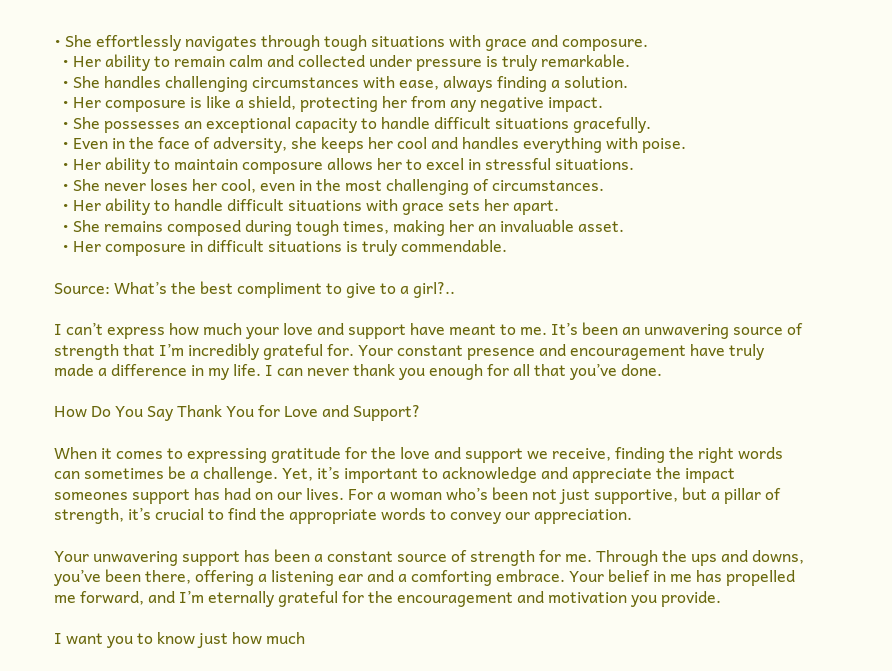• She effortlessly navigates through tough situations with grace and composure.
  • Her ability to remain calm and collected under pressure is truly remarkable.
  • She handles challenging circumstances with ease, always finding a solution.
  • Her composure is like a shield, protecting her from any negative impact.
  • She possesses an exceptional capacity to handle difficult situations gracefully.
  • Even in the face of adversity, she keeps her cool and handles everything with poise.
  • Her ability to maintain composure allows her to excel in stressful situations.
  • She never loses her cool, even in the most challenging of circumstances.
  • Her ability to handle difficult situations with grace sets her apart.
  • She remains composed during tough times, making her an invaluable asset.
  • Her composure in difficult situations is truly commendable.

Source: What’s the best compliment to give to a girl?..

I can’t express how much your love and support have meant to me. It’s been an unwavering source of strength that I’m incredibly grateful for. Your constant presence and encouragement have truly made a difference in my life. I can never thank you enough for all that you’ve done.

How Do You Say Thank You for Love and Support?

When it comes to expressing gratitude for the love and support we receive, finding the right words can sometimes be a challenge. Yet, it’s important to acknowledge and appreciate the impact someones support has had on our lives. For a woman who’s been not just supportive, but a pillar of strength, it’s crucial to find the appropriate words to convey our appreciation.

Your unwavering support has been a constant source of strength for me. Through the ups and downs, you’ve been there, offering a listening ear and a comforting embrace. Your belief in me has propelled me forward, and I’m eternally grateful for the encouragement and motivation you provide.

I want you to know just how much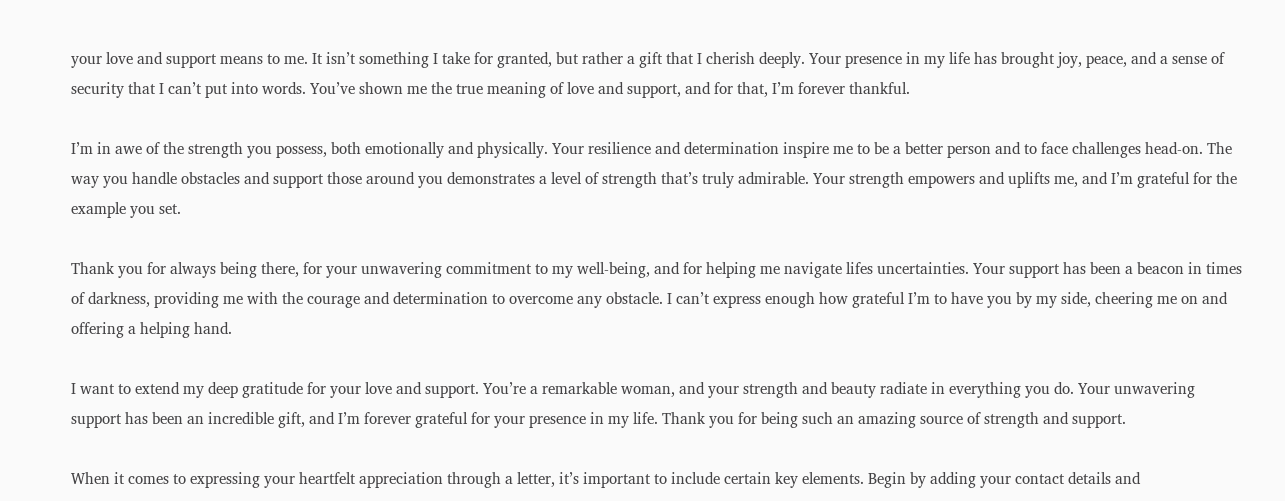your love and support means to me. It isn’t something I take for granted, but rather a gift that I cherish deeply. Your presence in my life has brought joy, peace, and a sense of security that I can’t put into words. You’ve shown me the true meaning of love and support, and for that, I’m forever thankful.

I’m in awe of the strength you possess, both emotionally and physically. Your resilience and determination inspire me to be a better person and to face challenges head-on. The way you handle obstacles and support those around you demonstrates a level of strength that’s truly admirable. Your strength empowers and uplifts me, and I’m grateful for the example you set.

Thank you for always being there, for your unwavering commitment to my well-being, and for helping me navigate lifes uncertainties. Your support has been a beacon in times of darkness, providing me with the courage and determination to overcome any obstacle. I can’t express enough how grateful I’m to have you by my side, cheering me on and offering a helping hand.

I want to extend my deep gratitude for your love and support. You’re a remarkable woman, and your strength and beauty radiate in everything you do. Your unwavering support has been an incredible gift, and I’m forever grateful for your presence in my life. Thank you for being such an amazing source of strength and support.

When it comes to expressing your heartfelt appreciation through a letter, it’s important to include certain key elements. Begin by adding your contact details and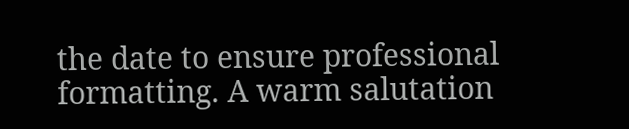the date to ensure professional formatting. A warm salutation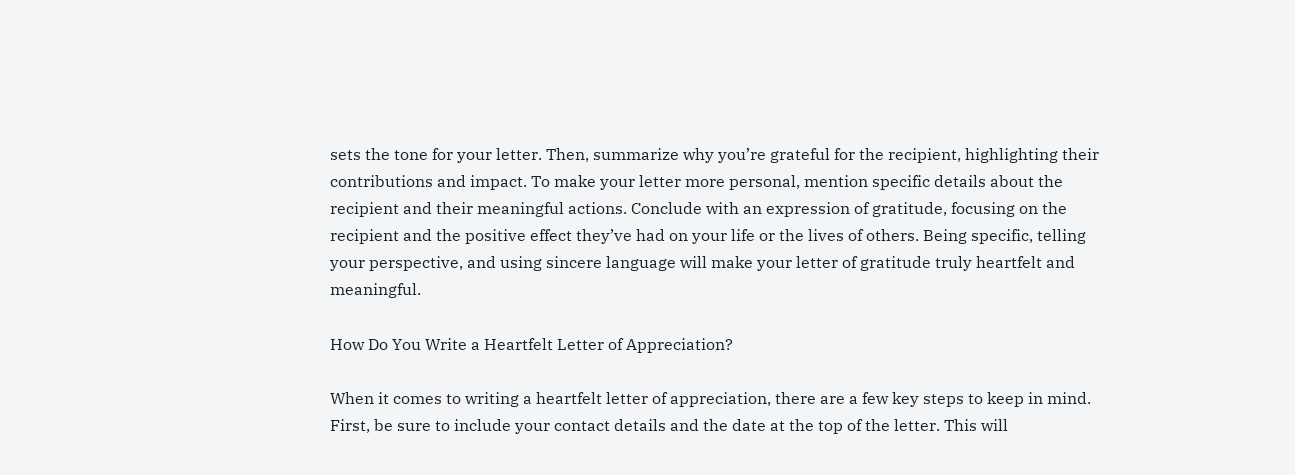sets the tone for your letter. Then, summarize why you’re grateful for the recipient, highlighting their contributions and impact. To make your letter more personal, mention specific details about the recipient and their meaningful actions. Conclude with an expression of gratitude, focusing on the recipient and the positive effect they’ve had on your life or the lives of others. Being specific, telling your perspective, and using sincere language will make your letter of gratitude truly heartfelt and meaningful.

How Do You Write a Heartfelt Letter of Appreciation?

When it comes to writing a heartfelt letter of appreciation, there are a few key steps to keep in mind. First, be sure to include your contact details and the date at the top of the letter. This will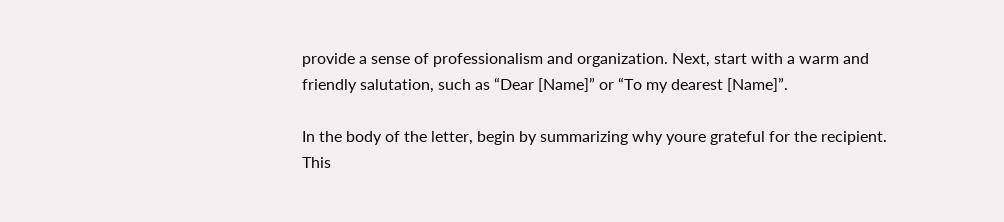provide a sense of professionalism and organization. Next, start with a warm and friendly salutation, such as “Dear [Name]” or “To my dearest [Name]”.

In the body of the letter, begin by summarizing why youre grateful for the recipient. This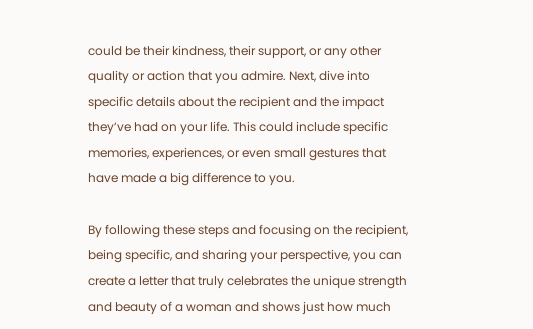could be their kindness, their support, or any other quality or action that you admire. Next, dive into specific details about the recipient and the impact they’ve had on your life. This could include specific memories, experiences, or even small gestures that have made a big difference to you.

By following these steps and focusing on the recipient, being specific, and sharing your perspective, you can create a letter that truly celebrates the unique strength and beauty of a woman and shows just how much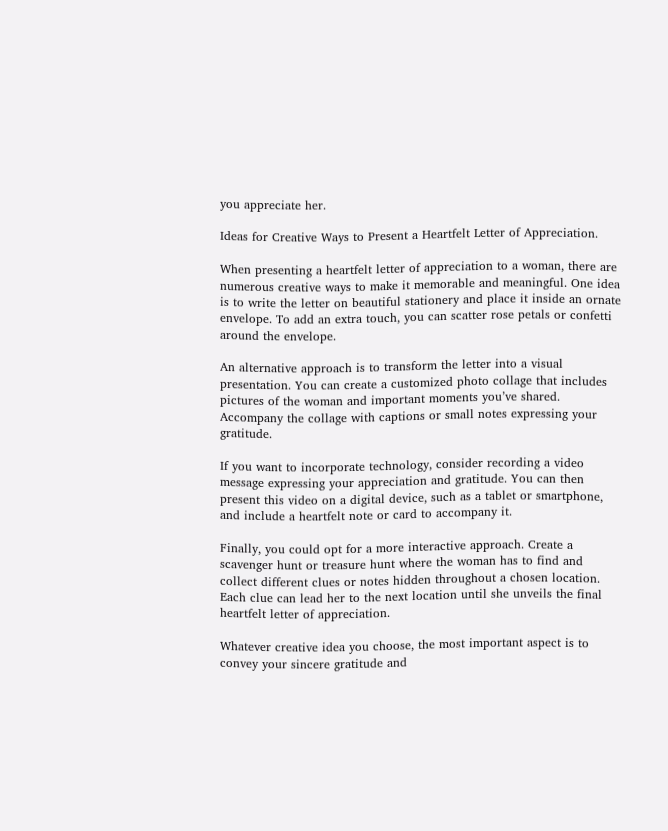you appreciate her.

Ideas for Creative Ways to Present a Heartfelt Letter of Appreciation.

When presenting a heartfelt letter of appreciation to a woman, there are numerous creative ways to make it memorable and meaningful. One idea is to write the letter on beautiful stationery and place it inside an ornate envelope. To add an extra touch, you can scatter rose petals or confetti around the envelope.

An alternative approach is to transform the letter into a visual presentation. You can create a customized photo collage that includes pictures of the woman and important moments you’ve shared. Accompany the collage with captions or small notes expressing your gratitude.

If you want to incorporate technology, consider recording a video message expressing your appreciation and gratitude. You can then present this video on a digital device, such as a tablet or smartphone, and include a heartfelt note or card to accompany it.

Finally, you could opt for a more interactive approach. Create a scavenger hunt or treasure hunt where the woman has to find and collect different clues or notes hidden throughout a chosen location. Each clue can lead her to the next location until she unveils the final heartfelt letter of appreciation.

Whatever creative idea you choose, the most important aspect is to convey your sincere gratitude and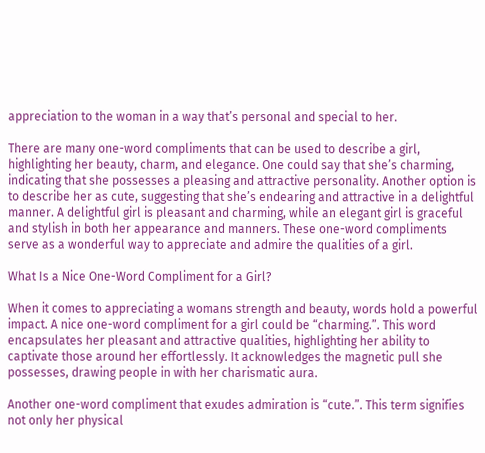appreciation to the woman in a way that’s personal and special to her.

There are many one-word compliments that can be used to describe a girl, highlighting her beauty, charm, and elegance. One could say that she’s charming, indicating that she possesses a pleasing and attractive personality. Another option is to describe her as cute, suggesting that she’s endearing and attractive in a delightful manner. A delightful girl is pleasant and charming, while an elegant girl is graceful and stylish in both her appearance and manners. These one-word compliments serve as a wonderful way to appreciate and admire the qualities of a girl.

What Is a Nice One-Word Compliment for a Girl?

When it comes to appreciating a womans strength and beauty, words hold a powerful impact. A nice one-word compliment for a girl could be “charming.”. This word encapsulates her pleasant and attractive qualities, highlighting her ability to captivate those around her effortlessly. It acknowledges the magnetic pull she possesses, drawing people in with her charismatic aura.

Another one-word compliment that exudes admiration is “cute.”. This term signifies not only her physical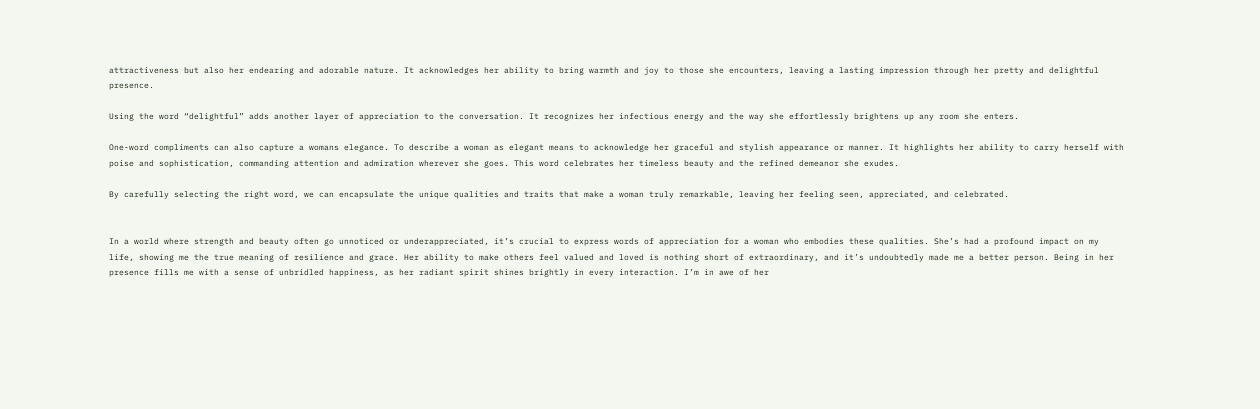attractiveness but also her endearing and adorable nature. It acknowledges her ability to bring warmth and joy to those she encounters, leaving a lasting impression through her pretty and delightful presence.

Using the word “delightful” adds another layer of appreciation to the conversation. It recognizes her infectious energy and the way she effortlessly brightens up any room she enters.

One-word compliments can also capture a womans elegance. To describe a woman as elegant means to acknowledge her graceful and stylish appearance or manner. It highlights her ability to carry herself with poise and sophistication, commanding attention and admiration wherever she goes. This word celebrates her timeless beauty and the refined demeanor she exudes.

By carefully selecting the right word, we can encapsulate the unique qualities and traits that make a woman truly remarkable, leaving her feeling seen, appreciated, and celebrated.


In a world where strength and beauty often go unnoticed or underappreciated, it’s crucial to express words of appreciation for a woman who embodies these qualities. She’s had a profound impact on my life, showing me the true meaning of resilience and grace. Her ability to make others feel valued and loved is nothing short of extraordinary, and it’s undoubtedly made me a better person. Being in her presence fills me with a sense of unbridled happiness, as her radiant spirit shines brightly in every interaction. I’m in awe of her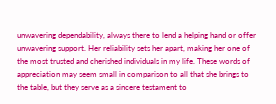unwavering dependability, always there to lend a helping hand or offer unwavering support. Her reliability sets her apart, making her one of the most trusted and cherished individuals in my life. These words of appreciation may seem small in comparison to all that she brings to the table, but they serve as a sincere testament to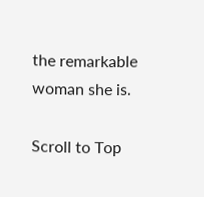the remarkable woman she is.

Scroll to Top